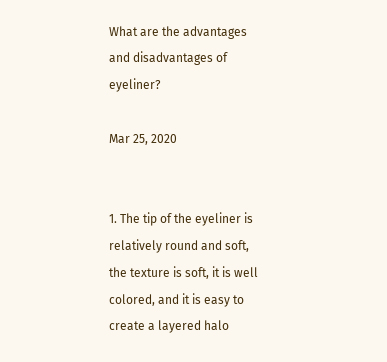What are the advantages and disadvantages of eyeliner?

Mar 25, 2020


1. The tip of the eyeliner is relatively round and soft, the texture is soft, it is well colored, and it is easy to create a layered halo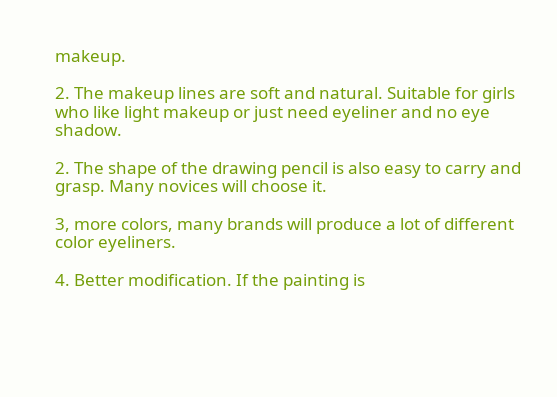makeup.

2. The makeup lines are soft and natural. Suitable for girls who like light makeup or just need eyeliner and no eye shadow.

2. The shape of the drawing pencil is also easy to carry and grasp. Many novices will choose it.

3, more colors, many brands will produce a lot of different color eyeliners.

4. Better modification. If the painting is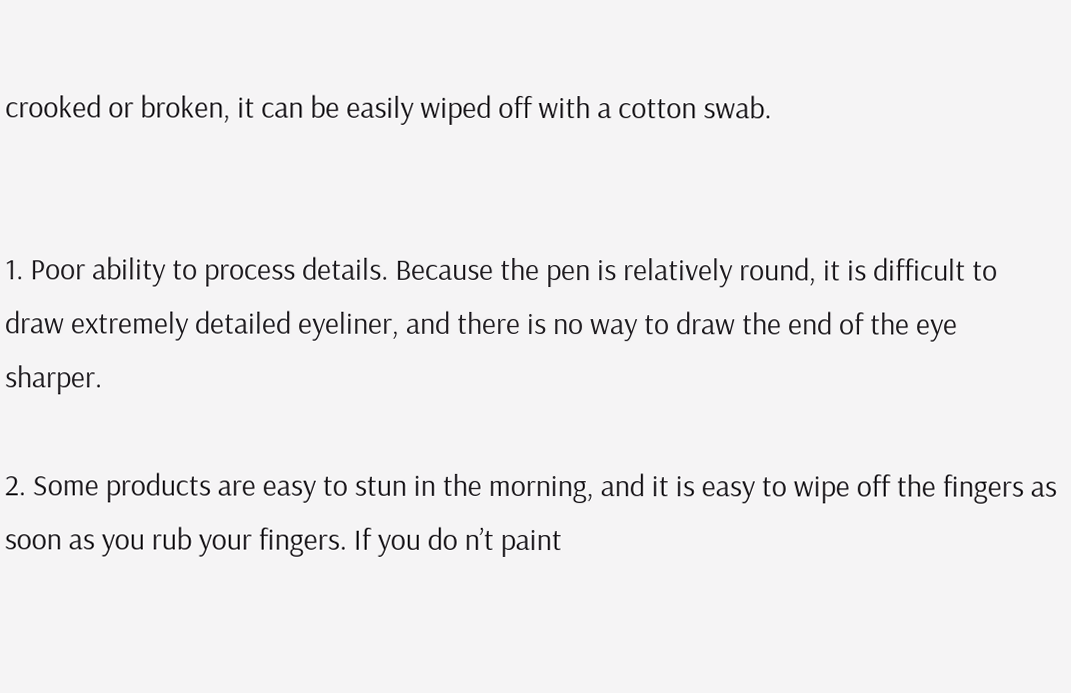crooked or broken, it can be easily wiped off with a cotton swab.


1. Poor ability to process details. Because the pen is relatively round, it is difficult to draw extremely detailed eyeliner, and there is no way to draw the end of the eye sharper.

2. Some products are easy to stun in the morning, and it is easy to wipe off the fingers as soon as you rub your fingers. If you do n’t paint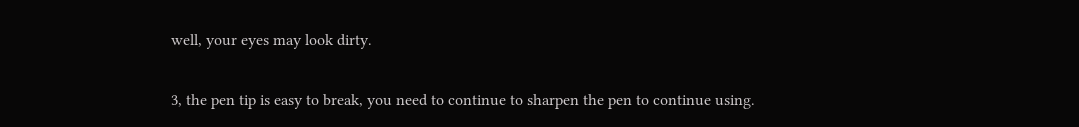well, your eyes may look dirty.

3, the pen tip is easy to break, you need to continue to sharpen the pen to continue using.